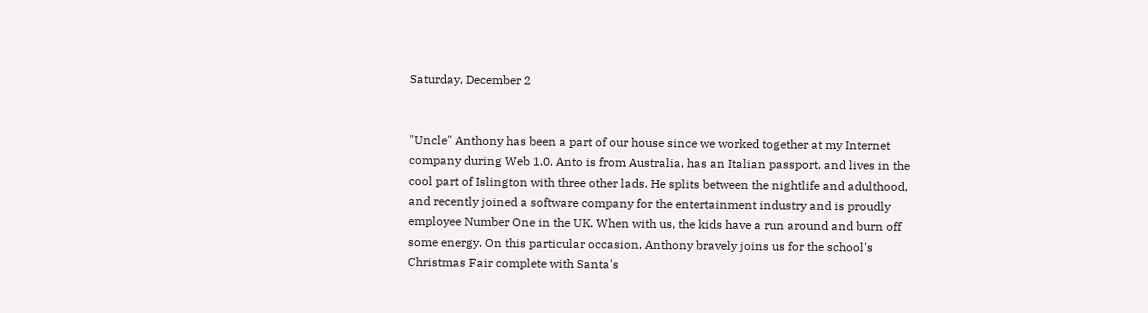Saturday, December 2


"Uncle" Anthony has been a part of our house since we worked together at my Internet company during Web 1.0. Anto is from Australia, has an Italian passport, and lives in the cool part of Islington with three other lads. He splits between the nightlife and adulthood, and recently joined a software company for the entertainment industry and is proudly employee Number One in the UK. When with us, the kids have a run around and burn off some energy. On this particular occasion, Anthony bravely joins us for the school's Christmas Fair complete with Santa's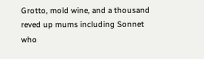Grotto, mold wine, and a thousand reved up mums including Sonnet who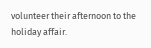volunteer their afternoon to the holiday affair.